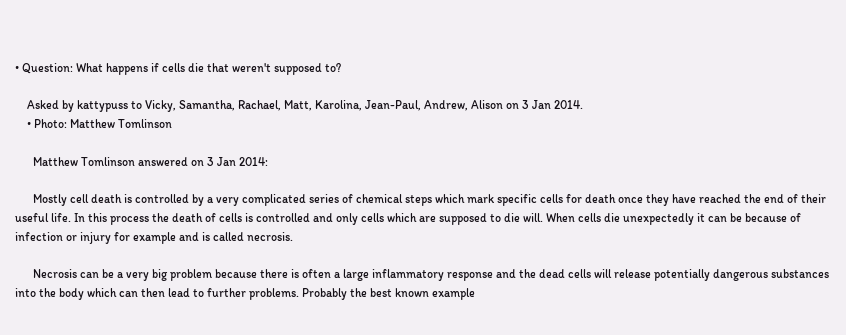• Question: What happens if cells die that weren't supposed to?

    Asked by kattypuss to Vicky, Samantha, Rachael, Matt, Karolina, Jean-Paul, Andrew, Alison on 3 Jan 2014.
    • Photo: Matthew Tomlinson

      Matthew Tomlinson answered on 3 Jan 2014:

      Mostly cell death is controlled by a very complicated series of chemical steps which mark specific cells for death once they have reached the end of their useful life. In this process the death of cells is controlled and only cells which are supposed to die will. When cells die unexpectedly it can be because of infection or injury for example and is called necrosis.

      Necrosis can be a very big problem because there is often a large inflammatory response and the dead cells will release potentially dangerous substances into the body which can then lead to further problems. Probably the best known example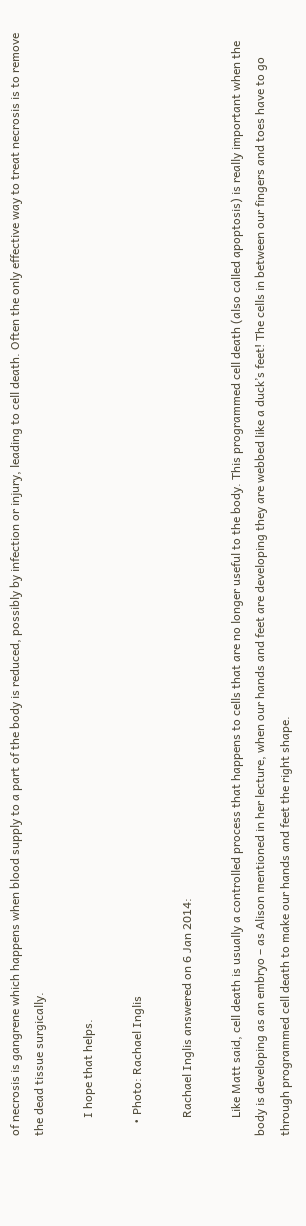of necrosis is gangrene which happens when blood supply to a part of the body is reduced, possibly by infection or injury, leading to cell death. Often the only effective way to treat necrosis is to remove the dead tissue surgically.

      I hope that helps.

    • Photo: Rachael Inglis

      Rachael Inglis answered on 6 Jan 2014:

      Like Matt said, cell death is usually a controlled process that happens to cells that are no longer useful to the body. This programmed cell death (also called apoptosis) is really important when the body is developing as an embryo – as Alison mentioned in her lecture, when our hands and feet are developing they are webbed like a duck’s feet! The cells in between our fingers and toes have to go through programmed cell death to make our hands and feet the right shape.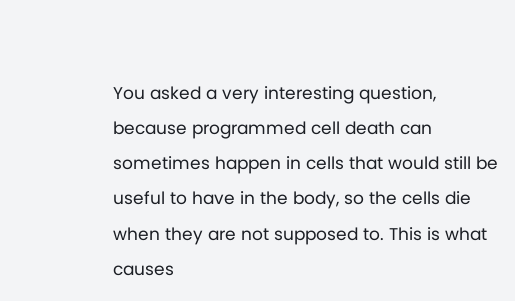You asked a very interesting question, because programmed cell death can sometimes happen in cells that would still be useful to have in the body, so the cells die when they are not supposed to. This is what causes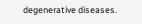degenerative diseases.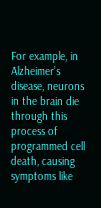For example, in Alzheimer’s disease, neurons in the brain die through this process of programmed cell death, causing symptoms like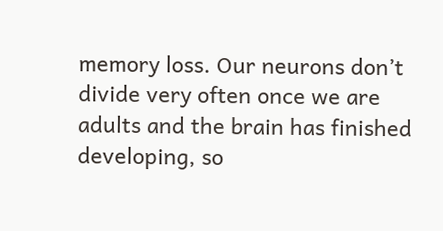memory loss. Our neurons don’t divide very often once we are adults and the brain has finished developing, so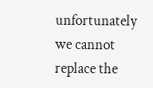unfortunately we cannot replace the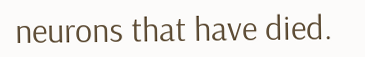neurons that have died.